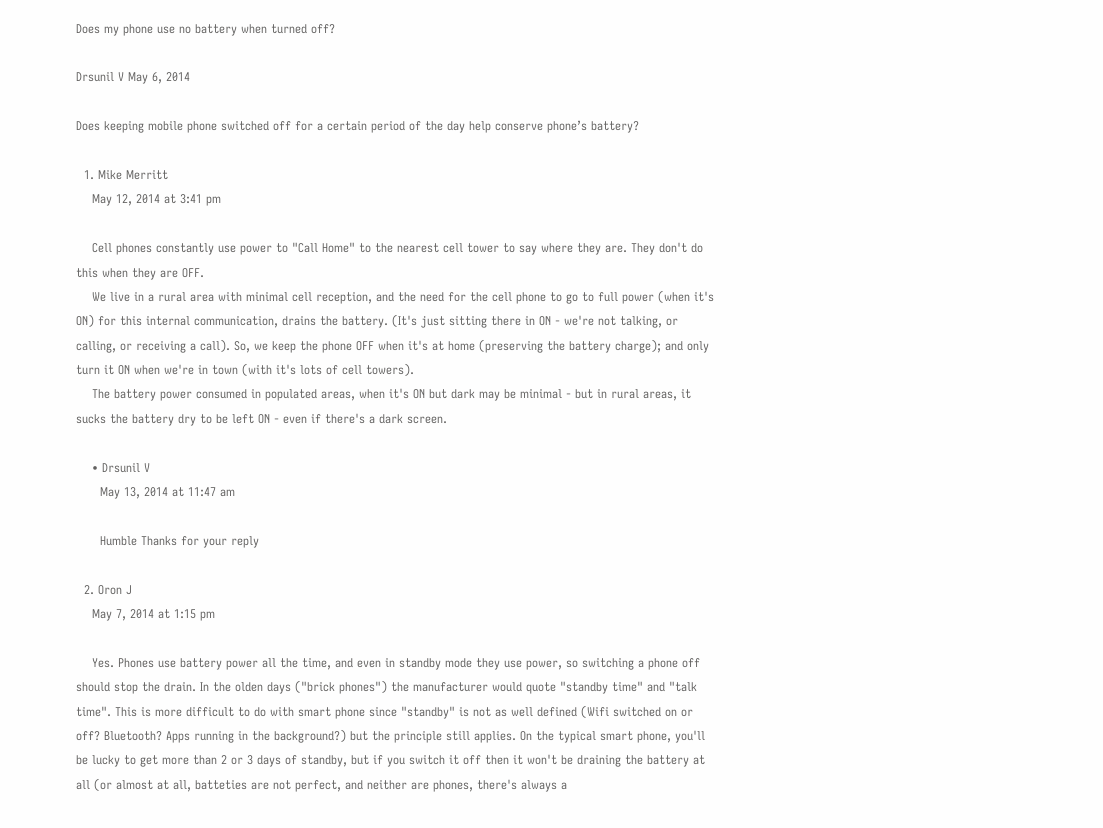Does my phone use no battery when turned off?

Drsunil V May 6, 2014

Does keeping mobile phone switched off for a certain period of the day help conserve phone’s battery?

  1. Mike Merritt
    May 12, 2014 at 3:41 pm

    Cell phones constantly use power to "Call Home" to the nearest cell tower to say where they are. They don't do this when they are OFF.
    We live in a rural area with minimal cell reception, and the need for the cell phone to go to full power (when it's ON) for this internal communication, drains the battery. (It's just sitting there in ON - we're not talking, or calling, or receiving a call). So, we keep the phone OFF when it's at home (preserving the battery charge); and only turn it ON when we're in town (with it's lots of cell towers).
    The battery power consumed in populated areas, when it's ON but dark may be minimal - but in rural areas, it sucks the battery dry to be left ON - even if there's a dark screen.

    • Drsunil V
      May 13, 2014 at 11:47 am

      Humble Thanks for your reply

  2. Oron J
    May 7, 2014 at 1:15 pm

    Yes. Phones use battery power all the time, and even in standby mode they use power, so switching a phone off should stop the drain. In the olden days ("brick phones") the manufacturer would quote "standby time" and "talk time". This is more difficult to do with smart phone since "standby" is not as well defined (Wifi switched on or off? Bluetooth? Apps running in the background?) but the principle still applies. On the typical smart phone, you'll be lucky to get more than 2 or 3 days of standby, but if you switch it off then it won't be draining the battery at all (or almost at all, batteties are not perfect, and neither are phones, there's always a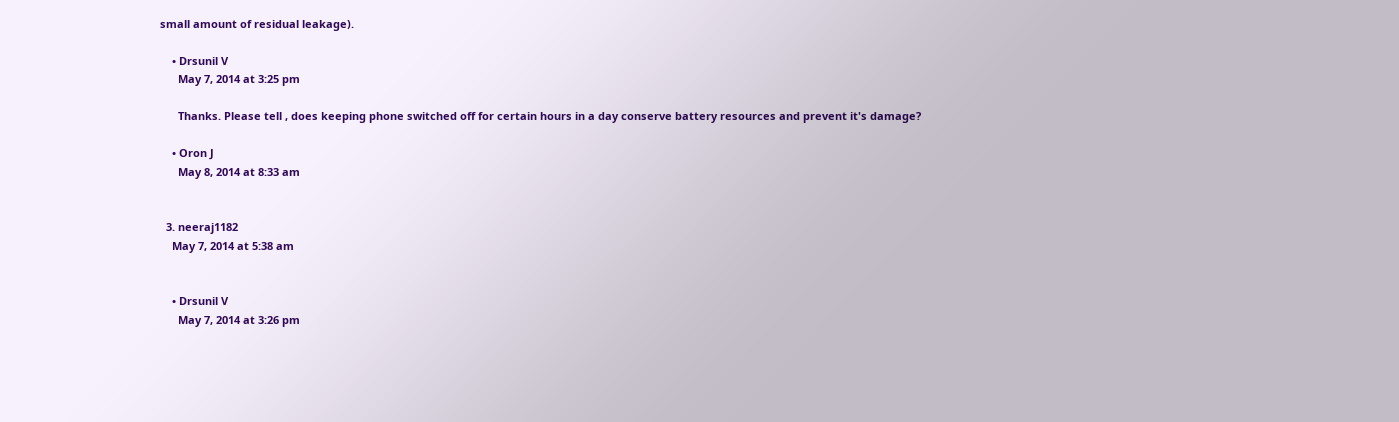small amount of residual leakage).

    • Drsunil V
      May 7, 2014 at 3:25 pm

      Thanks. Please tell , does keeping phone switched off for certain hours in a day conserve battery resources and prevent it's damage?

    • Oron J
      May 8, 2014 at 8:33 am


  3. neeraj1182
    May 7, 2014 at 5:38 am


    • Drsunil V
      May 7, 2014 at 3:26 pm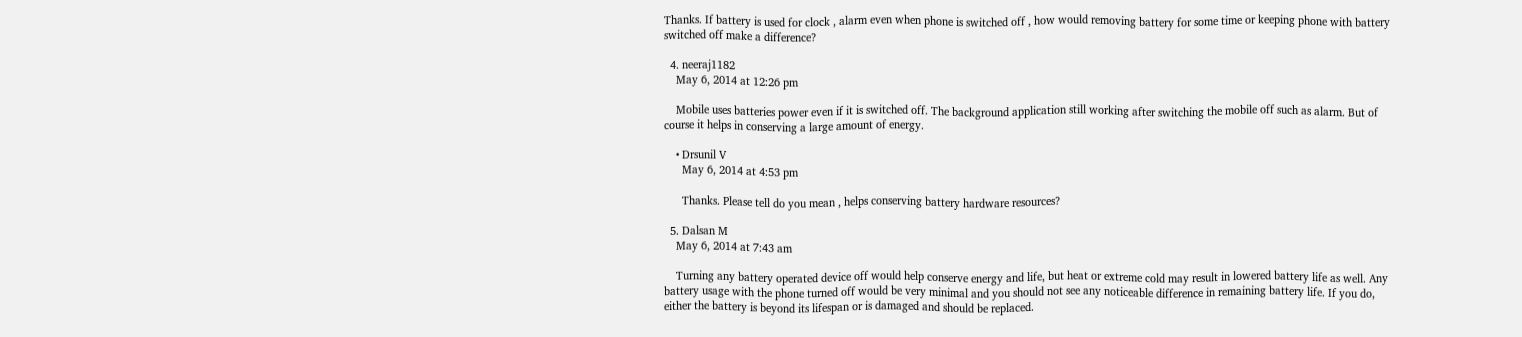Thanks. If battery is used for clock , alarm even when phone is switched off , how would removing battery for some time or keeping phone with battery switched off make a difference?

  4. neeraj1182
    May 6, 2014 at 12:26 pm

    Mobile uses batteries power even if it is switched off. The background application still working after switching the mobile off such as alarm. But of course it helps in conserving a large amount of energy.

    • Drsunil V
      May 6, 2014 at 4:53 pm

      Thanks. Please tell do you mean , helps conserving battery hardware resources?

  5. Dalsan M
    May 6, 2014 at 7:43 am

    Turning any battery operated device off would help conserve energy and life, but heat or extreme cold may result in lowered battery life as well. Any battery usage with the phone turned off would be very minimal and you should not see any noticeable difference in remaining battery life. If you do, either the battery is beyond its lifespan or is damaged and should be replaced.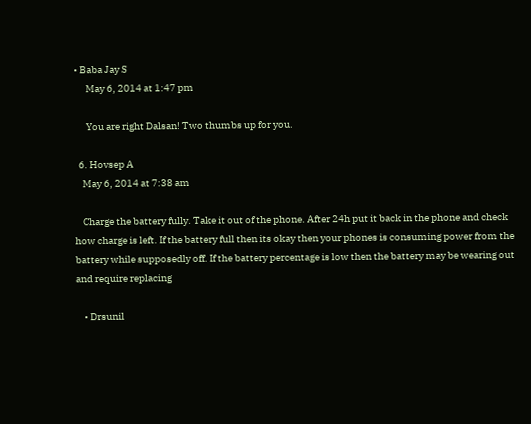• Baba Jay S
      May 6, 2014 at 1:47 pm

      You are right Dalsan! Two thumbs up for you.

  6. Hovsep A
    May 6, 2014 at 7:38 am

    Charge the battery fully. Take it out of the phone. After 24h put it back in the phone and check how charge is left. If the battery full then its okay then your phones is consuming power from the battery while supposedly off. If the battery percentage is low then the battery may be wearing out and require replacing

    • Drsunil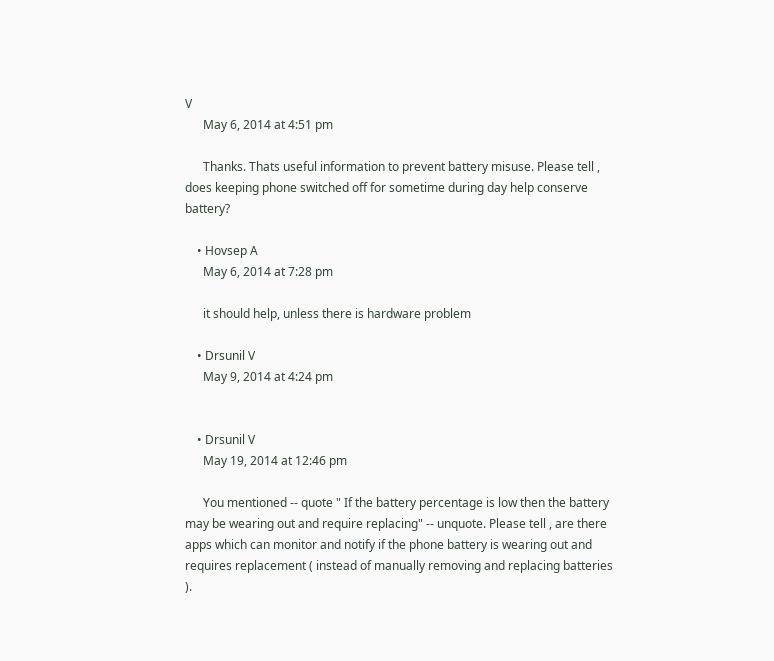V
      May 6, 2014 at 4:51 pm

      Thanks. Thats useful information to prevent battery misuse. Please tell , does keeping phone switched off for sometime during day help conserve battery?

    • Hovsep A
      May 6, 2014 at 7:28 pm

      it should help, unless there is hardware problem

    • Drsunil V
      May 9, 2014 at 4:24 pm


    • Drsunil V
      May 19, 2014 at 12:46 pm

      You mentioned -- quote " If the battery percentage is low then the battery may be wearing out and require replacing" -- unquote. Please tell , are there apps which can monitor and notify if the phone battery is wearing out and requires replacement ( instead of manually removing and replacing batteries ).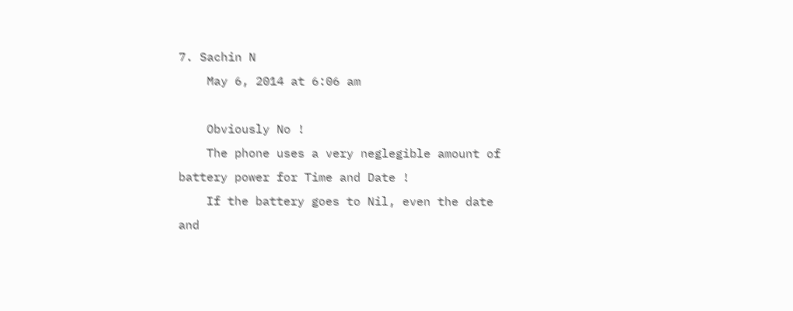7. Sachin N
    May 6, 2014 at 6:06 am

    Obviously No !
    The phone uses a very neglegible amount of battery power for Time and Date !
    If the battery goes to Nil, even the date and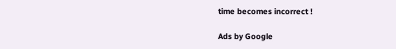time becomes incorrect !

Ads by Google